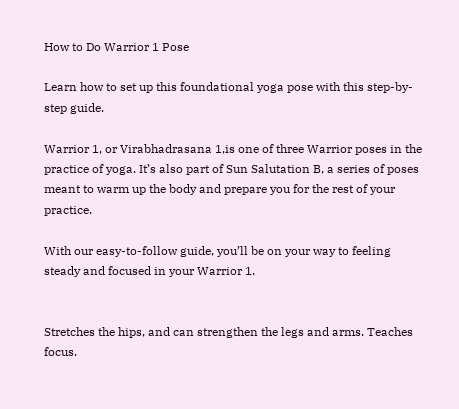How to Do Warrior 1 Pose

Learn how to set up this foundational yoga pose with this step-by-step guide.

Warrior 1, or Virabhadrasana 1,is one of three Warrior poses in the practice of yoga. It’s also part of Sun Salutation B, a series of poses meant to warm up the body and prepare you for the rest of your practice.

With our easy-to-follow guide, you’ll be on your way to feeling steady and focused in your Warrior 1.


Stretches the hips, and can strengthen the legs and arms. Teaches focus.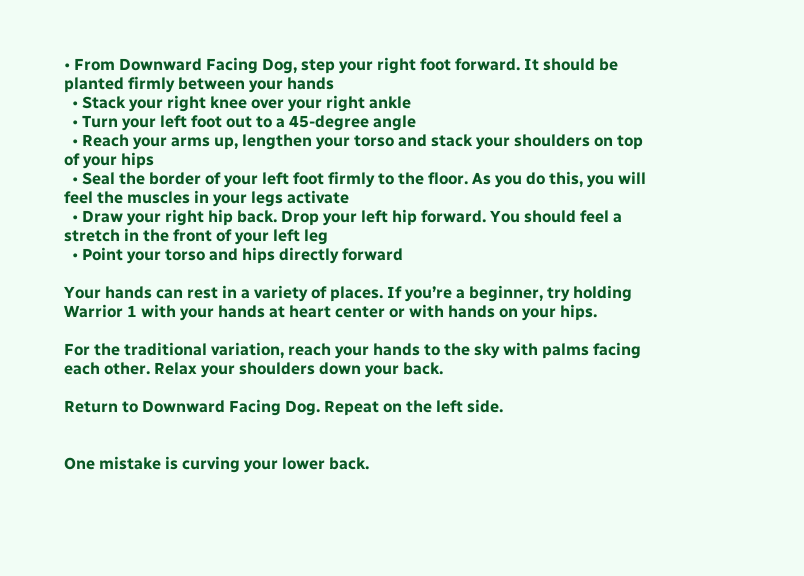• From Downward Facing Dog, step your right foot forward. It should be planted firmly between your hands
  • Stack your right knee over your right ankle
  • Turn your left foot out to a 45-degree angle
  • Reach your arms up, lengthen your torso and stack your shoulders on top of your hips
  • Seal the border of your left foot firmly to the floor. As you do this, you will feel the muscles in your legs activate
  • Draw your right hip back. Drop your left hip forward. You should feel a stretch in the front of your left leg
  • Point your torso and hips directly forward

Your hands can rest in a variety of places. If you’re a beginner, try holding Warrior 1 with your hands at heart center or with hands on your hips.

For the traditional variation, reach your hands to the sky with palms facing each other. Relax your shoulders down your back.

Return to Downward Facing Dog. Repeat on the left side.


One mistake is curving your lower back.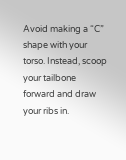Avoid making a “C” shape with your torso. Instead, scoop your tailbone forward and draw your ribs in.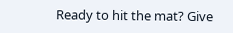Ready to hit the mat? Give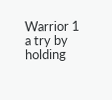Warrior 1 a try by holding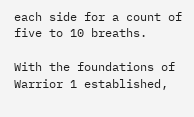each side for a count of five to 10 breaths.

With the foundations of Warrior 1 established,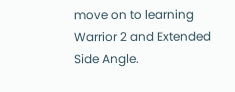move on to learning Warrior 2 and Extended Side Angle.